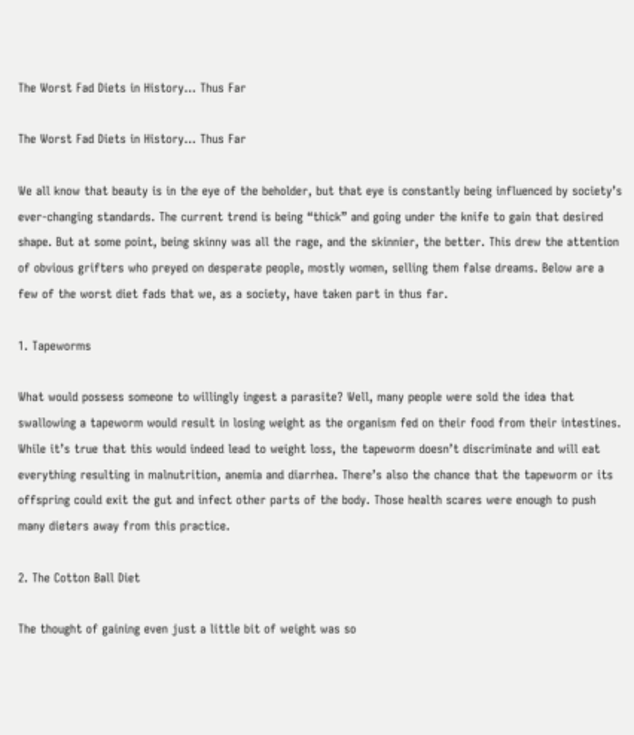The Worst Fad Diets in History… Thus Far

The Worst Fad Diets in History… Thus Far

We all know that beauty is in the eye of the beholder, but that eye is constantly being influenced by society’s ever-changing standards. The current trend is being “thick” and going under the knife to gain that desired shape. But at some point, being skinny was all the rage, and the skinnier, the better. This drew the attention of obvious grifters who preyed on desperate people, mostly women, selling them false dreams. Below are a few of the worst diet fads that we, as a society, have taken part in thus far.

1. Tapeworms

What would possess someone to willingly ingest a parasite? Well, many people were sold the idea that swallowing a tapeworm would result in losing weight as the organism fed on their food from their intestines. While it’s true that this would indeed lead to weight loss, the tapeworm doesn’t discriminate and will eat everything resulting in malnutrition, anemia and diarrhea. There’s also the chance that the tapeworm or its offspring could exit the gut and infect other parts of the body. Those health scares were enough to push many dieters away from this practice.

2. The Cotton Ball Diet

The thought of gaining even just a little bit of weight was so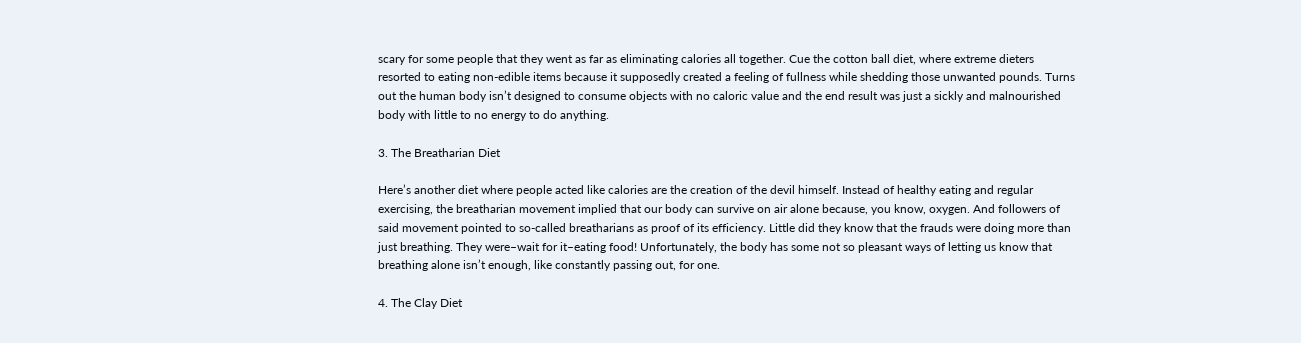scary for some people that they went as far as eliminating calories all together. Cue the cotton ball diet, where extreme dieters resorted to eating non-edible items because it supposedly created a feeling of fullness while shedding those unwanted pounds. Turns out the human body isn’t designed to consume objects with no caloric value and the end result was just a sickly and malnourished body with little to no energy to do anything.

3. The Breatharian Diet

Here’s another diet where people acted like calories are the creation of the devil himself. Instead of healthy eating and regular exercising, the breatharian movement implied that our body can survive on air alone because, you know, oxygen. And followers of said movement pointed to so-called breatharians as proof of its efficiency. Little did they know that the frauds were doing more than just breathing. They were–wait for it–eating food! Unfortunately, the body has some not so pleasant ways of letting us know that breathing alone isn’t enough, like constantly passing out, for one.

4. The Clay Diet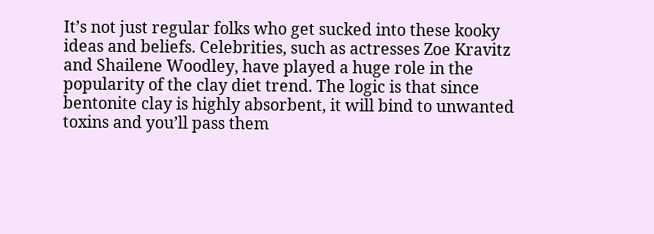It’s not just regular folks who get sucked into these kooky ideas and beliefs. Celebrities, such as actresses Zoe Kravitz and Shailene Woodley, have played a huge role in the popularity of the clay diet trend. The logic is that since bentonite clay is highly absorbent, it will bind to unwanted toxins and you’ll pass them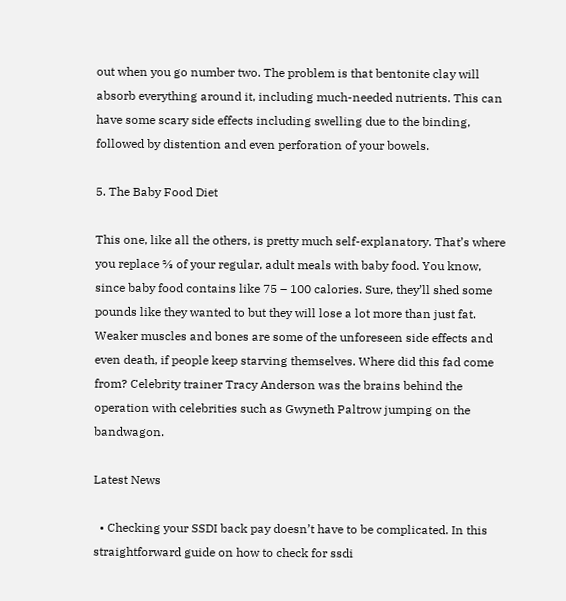out when you go number two. The problem is that bentonite clay will absorb everything around it, including much-needed nutrients. This can have some scary side effects including swelling due to the binding, followed by distention and even perforation of your bowels.

5. The Baby Food Diet

This one, like all the others, is pretty much self-explanatory. That’s where you replace ⅔ of your regular, adult meals with baby food. You know, since baby food contains like 75 – 100 calories. Sure, they’ll shed some pounds like they wanted to but they will lose a lot more than just fat. Weaker muscles and bones are some of the unforeseen side effects and even death, if people keep starving themselves. Where did this fad come from? Celebrity trainer Tracy Anderson was the brains behind the operation with celebrities such as Gwyneth Paltrow jumping on the bandwagon.

Latest News

  • Checking your SSDI back pay doesn’t have to be complicated. In this straightforward guide on how to check for ssdi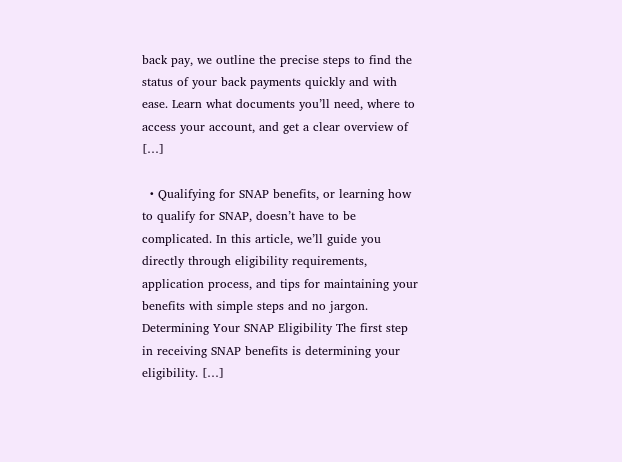back pay, we outline the precise steps to find the status of your back payments quickly and with ease. Learn what documents you’ll need, where to access your account, and get a clear overview of […]

  • Qualifying for SNAP benefits, or learning how to qualify for SNAP, doesn’t have to be complicated. In this article, we’ll guide you directly through eligibility requirements, application process, and tips for maintaining your benefits with simple steps and no jargon. Determining Your SNAP Eligibility The first step in receiving SNAP benefits is determining your eligibility. […]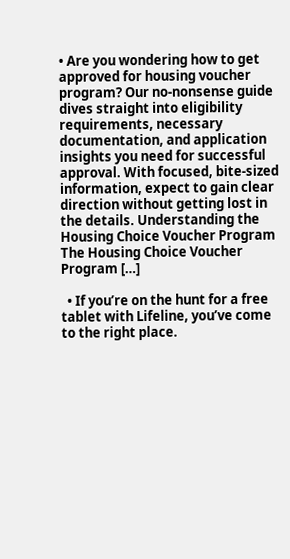• Are you wondering how to get approved for housing voucher program? Our no-nonsense guide dives straight into eligibility requirements, necessary documentation, and application insights you need for successful approval. With focused, bite-sized information, expect to gain clear direction without getting lost in the details. Understanding the Housing Choice Voucher Program The Housing Choice Voucher Program […]

  • If you’re on the hunt for a free tablet with Lifeline, you’ve come to the right place.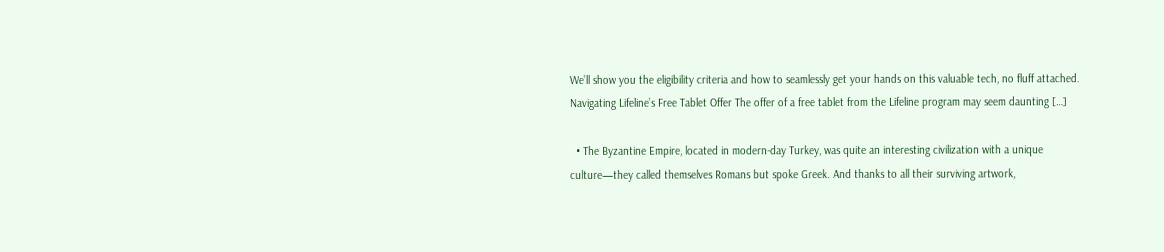We’ll show you the eligibility criteria and how to seamlessly get your hands on this valuable tech, no fluff attached. Navigating Lifeline’s Free Tablet Offer The offer of a free tablet from the Lifeline program may seem daunting […]

  • The Byzantine Empire, located in modern-day Turkey, was quite an interesting civilization with a unique culture—they called themselves Romans but spoke Greek. And thanks to all their surviving artwork,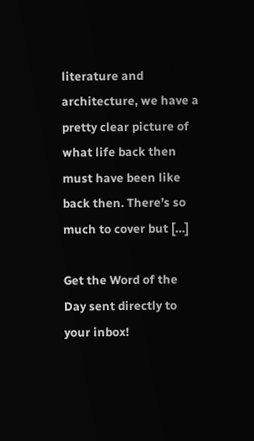literature and architecture, we have a pretty clear picture of what life back then must have been like back then. There’s so much to cover but […]

Get the Word of the Day sent directly to your inbox!